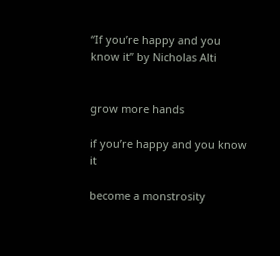“If you’re happy and you know it” by Nicholas Alti


grow more hands

if you’re happy and you know it

become a monstrosity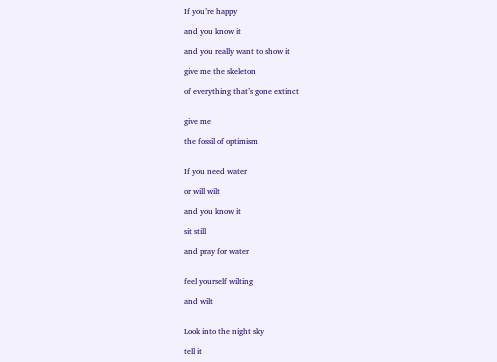If you’re happy

and you know it

and you really want to show it

give me the skeleton

of everything that’s gone extinct


give me

the fossil of optimism


If you need water

or will wilt

and you know it

sit still

and pray for water


feel yourself wilting

and wilt


Look into the night sky

tell it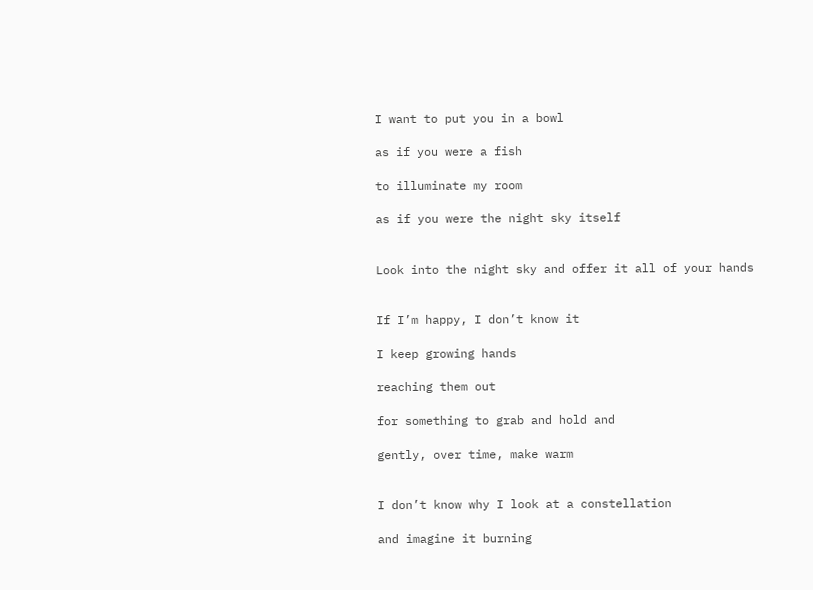I want to put you in a bowl

as if you were a fish

to illuminate my room

as if you were the night sky itself


Look into the night sky and offer it all of your hands


If I’m happy, I don’t know it

I keep growing hands

reaching them out

for something to grab and hold and

gently, over time, make warm


I don’t know why I look at a constellation

and imagine it burning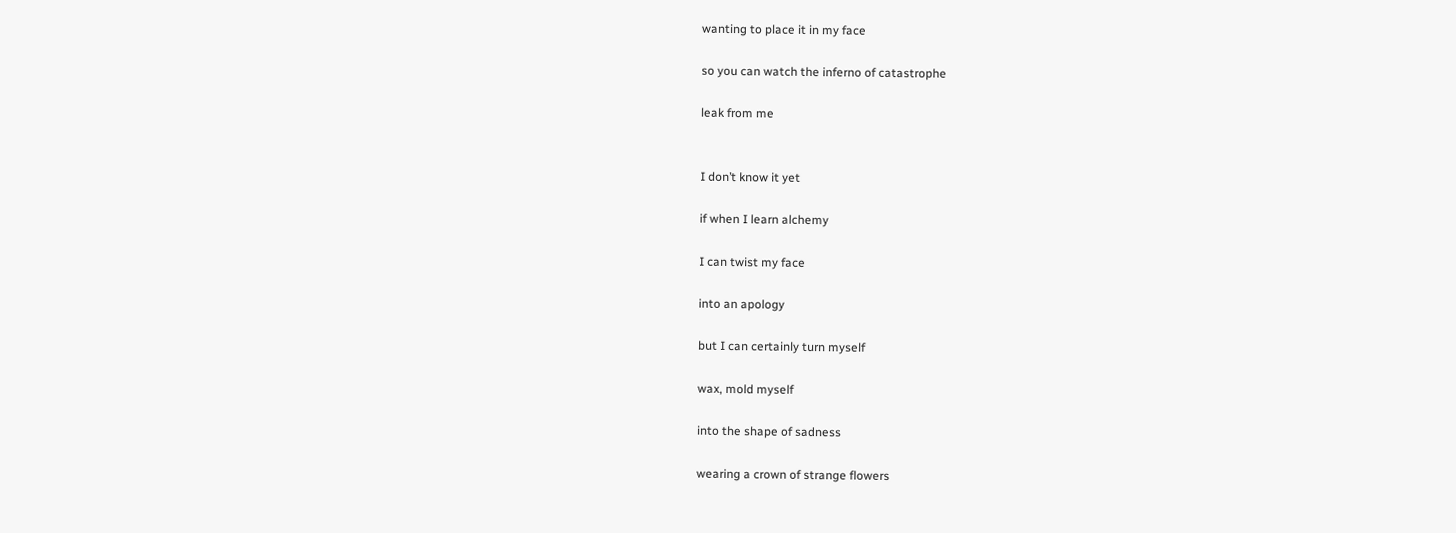wanting to place it in my face

so you can watch the inferno of catastrophe

leak from me


I don’t know it yet

if when I learn alchemy

I can twist my face

into an apology

but I can certainly turn myself

wax, mold myself

into the shape of sadness

wearing a crown of strange flowers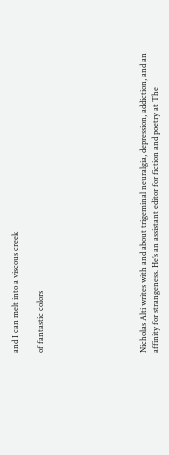and I can melt into a viscous creek

of fantastic colors







Nicholas Alti writes with and about trigeminal neuralgia, depression, addiction, and an affinity for strangeness. He’s an assistant editor for fiction and poetry at The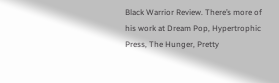Black Warrior Review. There’s more of his work at Dream Pop, Hypertrophic Press, The Hunger, Pretty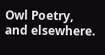Owl Poetry, and elsewhere.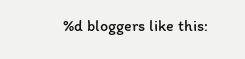%d bloggers like this: